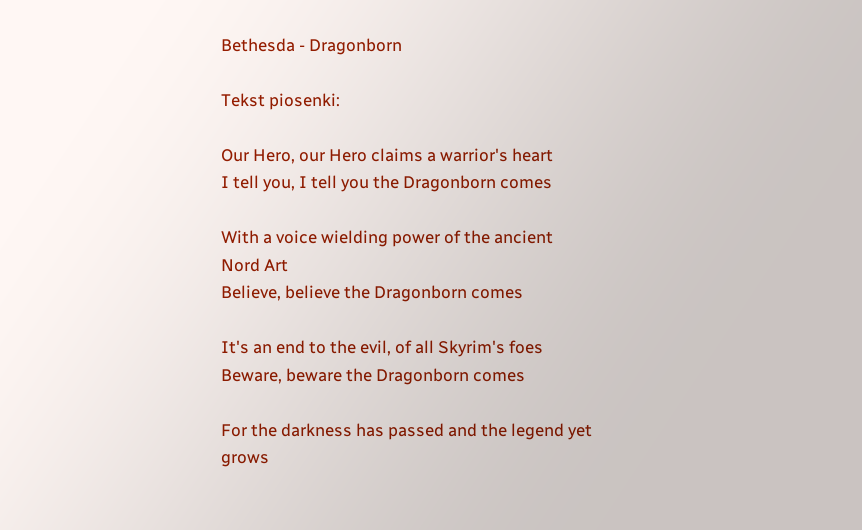Bethesda - Dragonborn

Tekst piosenki:

Our Hero, our Hero claims a warrior's heart
I tell you, I tell you the Dragonborn comes

With a voice wielding power of the ancient Nord Art
Believe, believe the Dragonborn comes

It's an end to the evil, of all Skyrim's foes
Beware, beware the Dragonborn comes

For the darkness has passed and the legend yet grows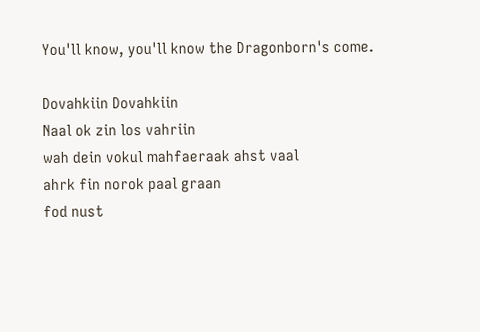You'll know, you'll know the Dragonborn's come.

Dovahkiin Dovahkiin
Naal ok zin los vahriin
wah dein vokul mahfaeraak ahst vaal
ahrk fin norok paal graan
fod nust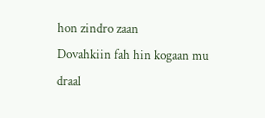hon zindro zaan
Dovahkiin fah hin kogaan mu draal